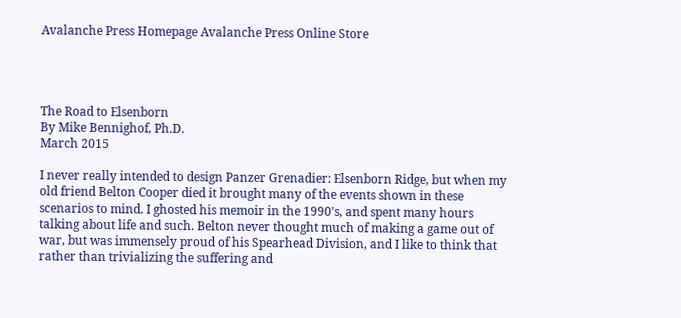Avalanche Press Homepage Avalanche Press Online Store




The Road to Elsenborn
By Mike Bennighof, Ph.D.
March 2015

I never really intended to design Panzer Grenadier: Elsenborn Ridge, but when my old friend Belton Cooper died it brought many of the events shown in these scenarios to mind. I ghosted his memoir in the 1990's, and spent many hours talking about life and such. Belton never thought much of making a game out of war, but was immensely proud of his Spearhead Division, and I like to think that rather than trivializing the suffering and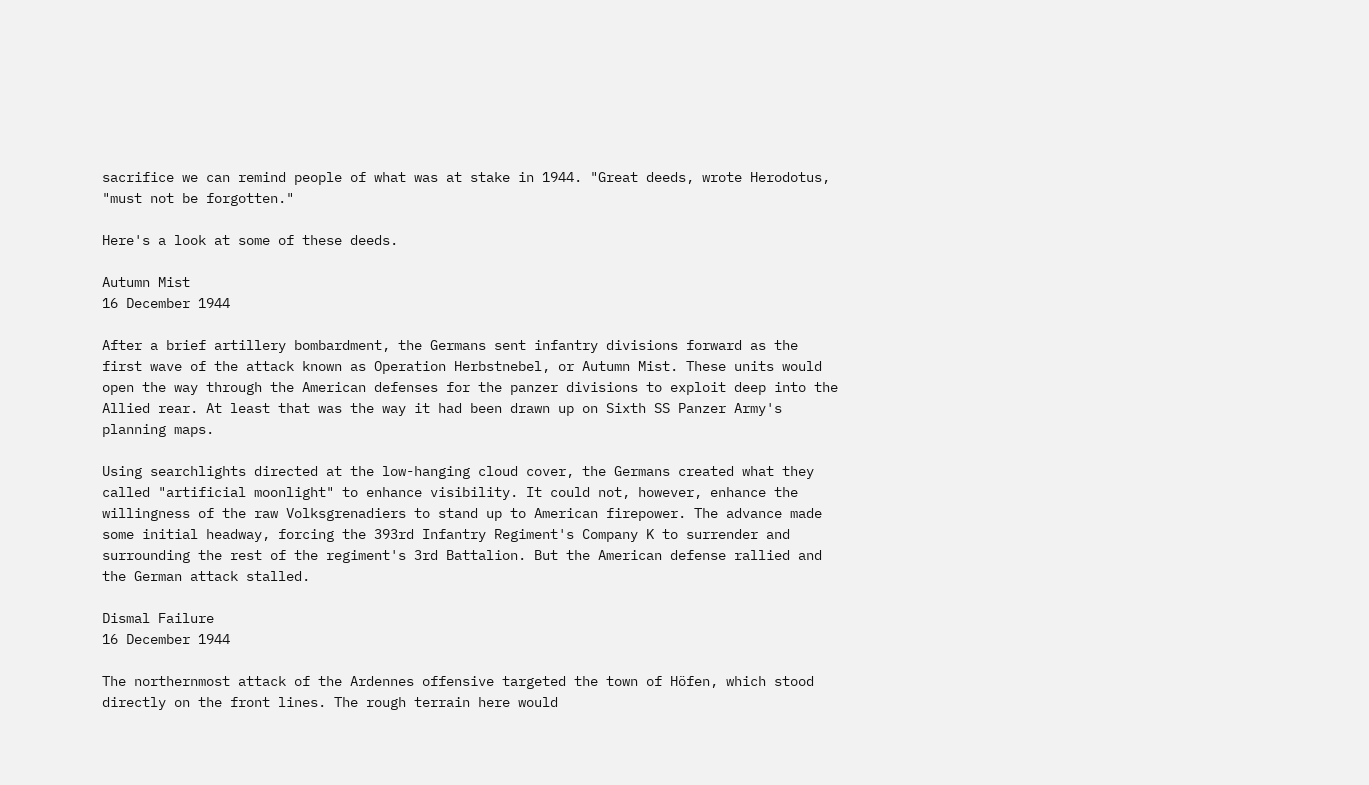sacrifice we can remind people of what was at stake in 1944. "Great deeds, wrote Herodotus, "must not be forgotten."

Here's a look at some of these deeds.

Autumn Mist
16 December 1944

After a brief artillery bombardment, the Germans sent infantry divisions forward as the first wave of the attack known as Operation Herbstnebel, or Autumn Mist. These units would open the way through the American defenses for the panzer divisions to exploit deep into the Allied rear. At least that was the way it had been drawn up on Sixth SS Panzer Army's planning maps.

Using searchlights directed at the low-hanging cloud cover, the Germans created what they called "artificial moonlight" to enhance visibility. It could not, however, enhance the willingness of the raw Volksgrenadiers to stand up to American firepower. The advance made some initial headway, forcing the 393rd Infantry Regiment's Company K to surrender and surrounding the rest of the regiment's 3rd Battalion. But the American defense rallied and the German attack stalled.

Dismal Failure
16 December 1944

The northernmost attack of the Ardennes offensive targeted the town of Höfen, which stood directly on the front lines. The rough terrain here would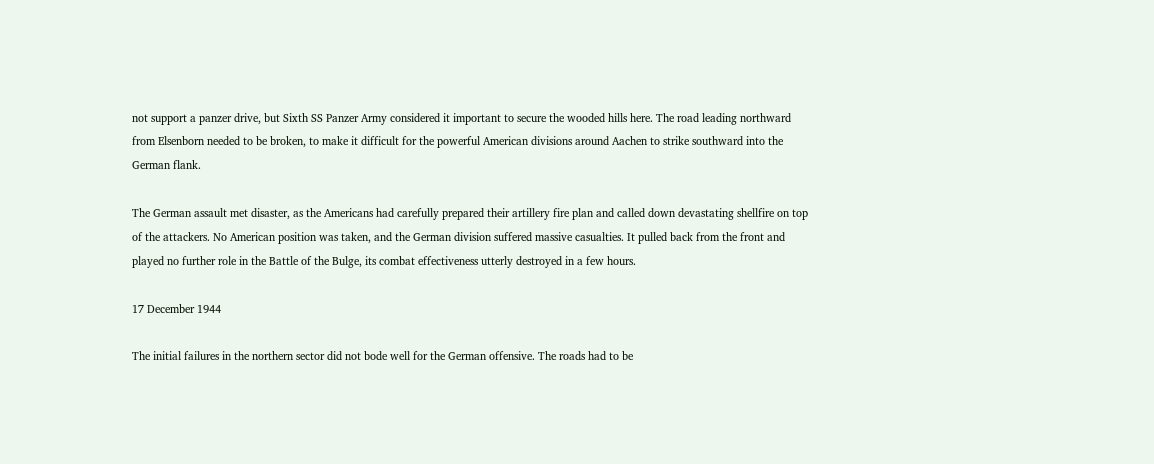not support a panzer drive, but Sixth SS Panzer Army considered it important to secure the wooded hills here. The road leading northward from Elsenborn needed to be broken, to make it difficult for the powerful American divisions around Aachen to strike southward into the German flank.

The German assault met disaster, as the Americans had carefully prepared their artillery fire plan and called down devastating shellfire on top of the attackers. No American position was taken, and the German division suffered massive casualties. It pulled back from the front and played no further role in the Battle of the Bulge, its combat effectiveness utterly destroyed in a few hours.

17 December 1944

The initial failures in the northern sector did not bode well for the German offensive. The roads had to be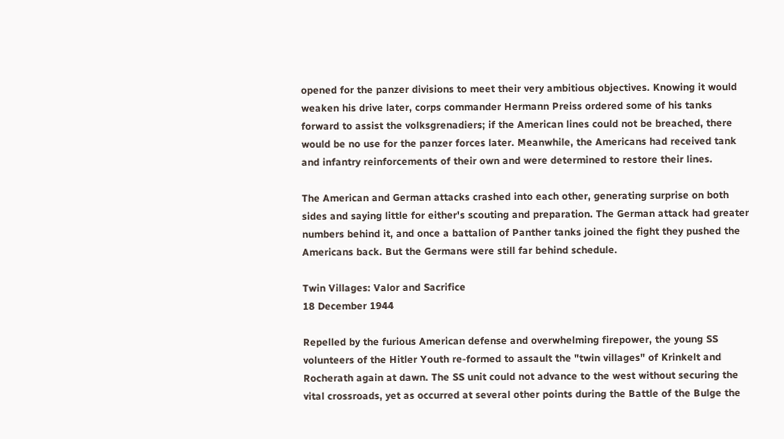opened for the panzer divisions to meet their very ambitious objectives. Knowing it would weaken his drive later, corps commander Hermann Preiss ordered some of his tanks forward to assist the volksgrenadiers; if the American lines could not be breached, there would be no use for the panzer forces later. Meanwhile, the Americans had received tank and infantry reinforcements of their own and were determined to restore their lines.

The American and German attacks crashed into each other, generating surprise on both sides and saying little for either's scouting and preparation. The German attack had greater numbers behind it, and once a battalion of Panther tanks joined the fight they pushed the Americans back. But the Germans were still far behind schedule.

Twin Villages: Valor and Sacrifice
18 December 1944

Repelled by the furious American defense and overwhelming firepower, the young SS volunteers of the Hitler Youth re-formed to assault the "twin villages" of Krinkelt and Rocherath again at dawn. The SS unit could not advance to the west without securing the vital crossroads, yet as occurred at several other points during the Battle of the Bulge the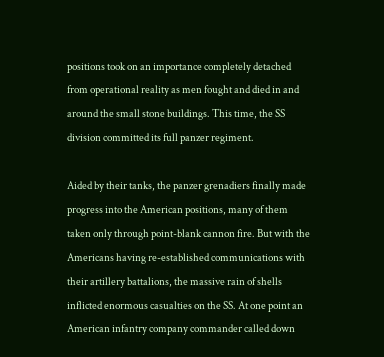positions took on an importance completely detached from operational reality as men fought and died in and around the small stone buildings. This time, the SS division committed its full panzer regiment.

Aided by their tanks, the panzer grenadiers finally made progress into the American positions, many of them taken only through point-blank cannon fire. But with the Americans having re-established communications with their artillery battalions, the massive rain of shells inflicted enormous casualties on the SS. At one point an American infantry company commander called down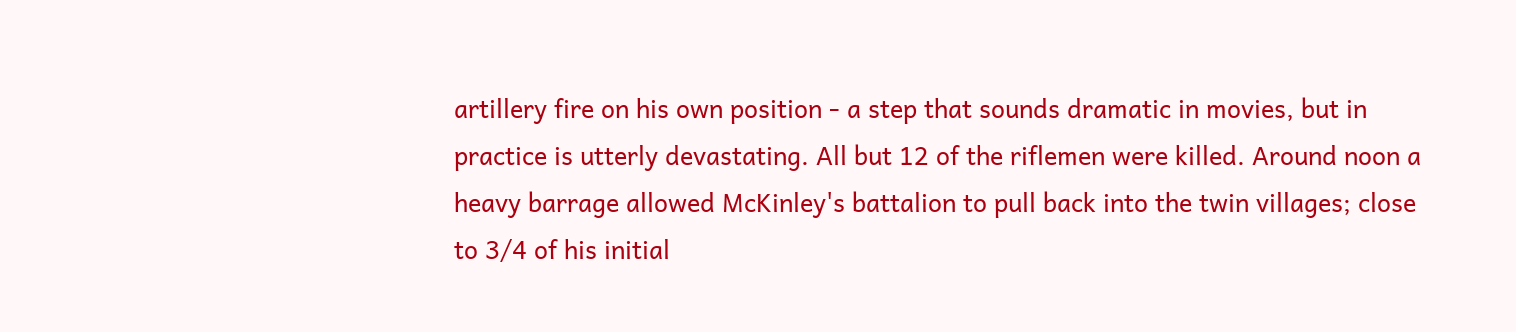artillery fire on his own position - a step that sounds dramatic in movies, but in practice is utterly devastating. All but 12 of the riflemen were killed. Around noon a heavy barrage allowed McKinley's battalion to pull back into the twin villages; close to 3/4 of his initial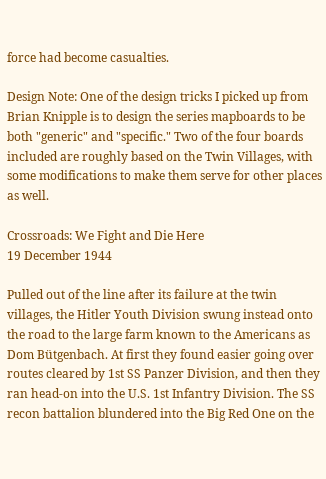force had become casualties.

Design Note: One of the design tricks I picked up from Brian Knipple is to design the series mapboards to be both "generic" and "specific." Two of the four boards included are roughly based on the Twin Villages, with some modifications to make them serve for other places as well.

Crossroads: We Fight and Die Here
19 December 1944

Pulled out of the line after its failure at the twin villages, the Hitler Youth Division swung instead onto the road to the large farm known to the Americans as Dom Bütgenbach. At first they found easier going over routes cleared by 1st SS Panzer Division, and then they ran head-on into the U.S. 1st Infantry Division. The SS recon battalion blundered into the Big Red One on the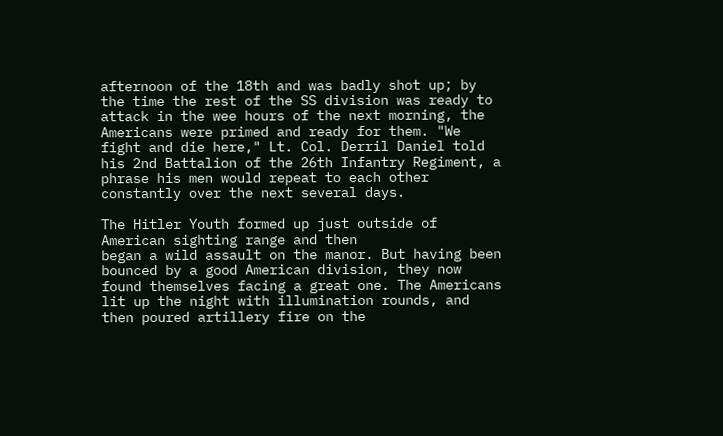afternoon of the 18th and was badly shot up; by the time the rest of the SS division was ready to attack in the wee hours of the next morning, the Americans were primed and ready for them. "We fight and die here," Lt. Col. Derril Daniel told his 2nd Battalion of the 26th Infantry Regiment, a phrase his men would repeat to each other constantly over the next several days.

The Hitler Youth formed up just outside of American sighting range and then
began a wild assault on the manor. But having been bounced by a good American division, they now found themselves facing a great one. The Americans lit up the night with illumination rounds, and then poured artillery fire on the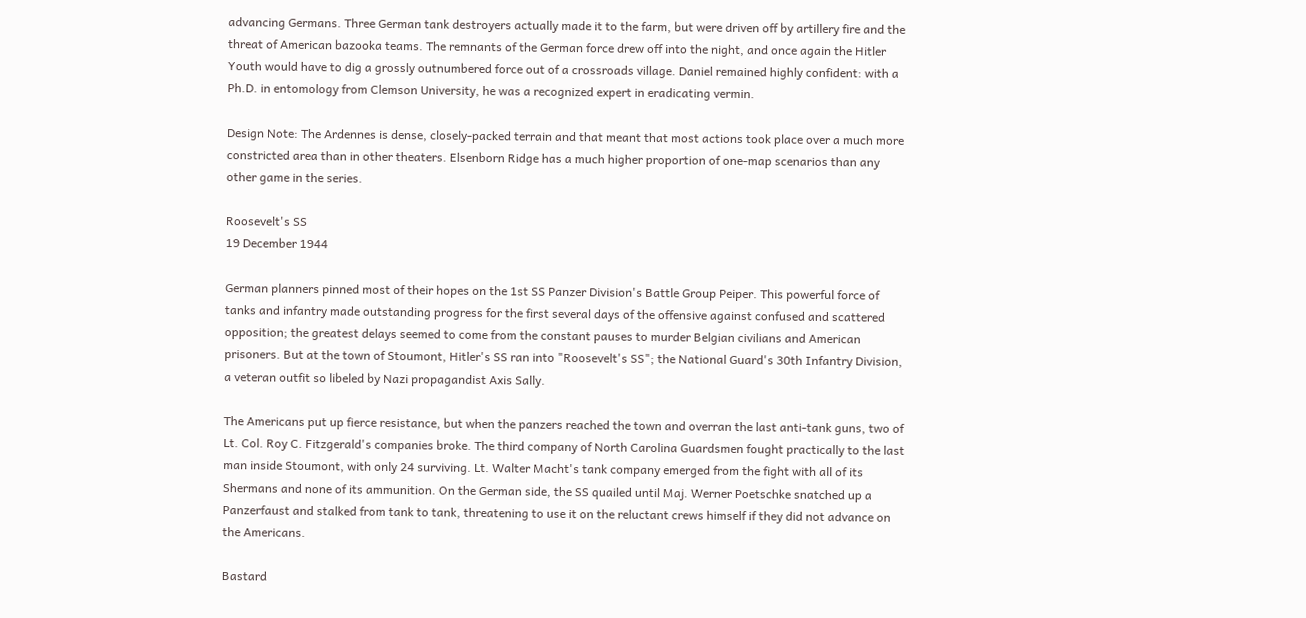advancing Germans. Three German tank destroyers actually made it to the farm, but were driven off by artillery fire and the threat of American bazooka teams. The remnants of the German force drew off into the night, and once again the Hitler Youth would have to dig a grossly outnumbered force out of a crossroads village. Daniel remained highly confident: with a Ph.D. in entomology from Clemson University, he was a recognized expert in eradicating vermin.

Design Note: The Ardennes is dense, closely-packed terrain and that meant that most actions took place over a much more constricted area than in other theaters. Elsenborn Ridge has a much higher proportion of one-map scenarios than any other game in the series.

Roosevelt's SS
19 December 1944

German planners pinned most of their hopes on the 1st SS Panzer Division's Battle Group Peiper. This powerful force of tanks and infantry made outstanding progress for the first several days of the offensive against confused and scattered opposition; the greatest delays seemed to come from the constant pauses to murder Belgian civilians and American prisoners. But at the town of Stoumont, Hitler's SS ran into "Roosevelt's SS"; the National Guard's 30th Infantry Division, a veteran outfit so libeled by Nazi propagandist Axis Sally.

The Americans put up fierce resistance, but when the panzers reached the town and overran the last anti-tank guns, two of Lt. Col. Roy C. Fitzgerald's companies broke. The third company of North Carolina Guardsmen fought practically to the last man inside Stoumont, with only 24 surviving. Lt. Walter Macht's tank company emerged from the fight with all of its Shermans and none of its ammunition. On the German side, the SS quailed until Maj. Werner Poetschke snatched up a Panzerfaust and stalked from tank to tank, threatening to use it on the reluctant crews himself if they did not advance on the Americans.

Bastard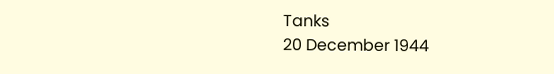Tanks
20 December 1944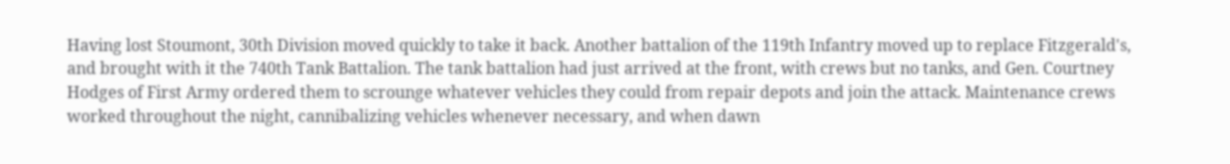Having lost Stoumont, 30th Division moved quickly to take it back. Another battalion of the 119th Infantry moved up to replace Fitzgerald's, and brought with it the 740th Tank Battalion. The tank battalion had just arrived at the front, with crews but no tanks, and Gen. Courtney Hodges of First Army ordered them to scrounge whatever vehicles they could from repair depots and join the attack. Maintenance crews worked throughout the night, cannibalizing vehicles whenever necessary, and when dawn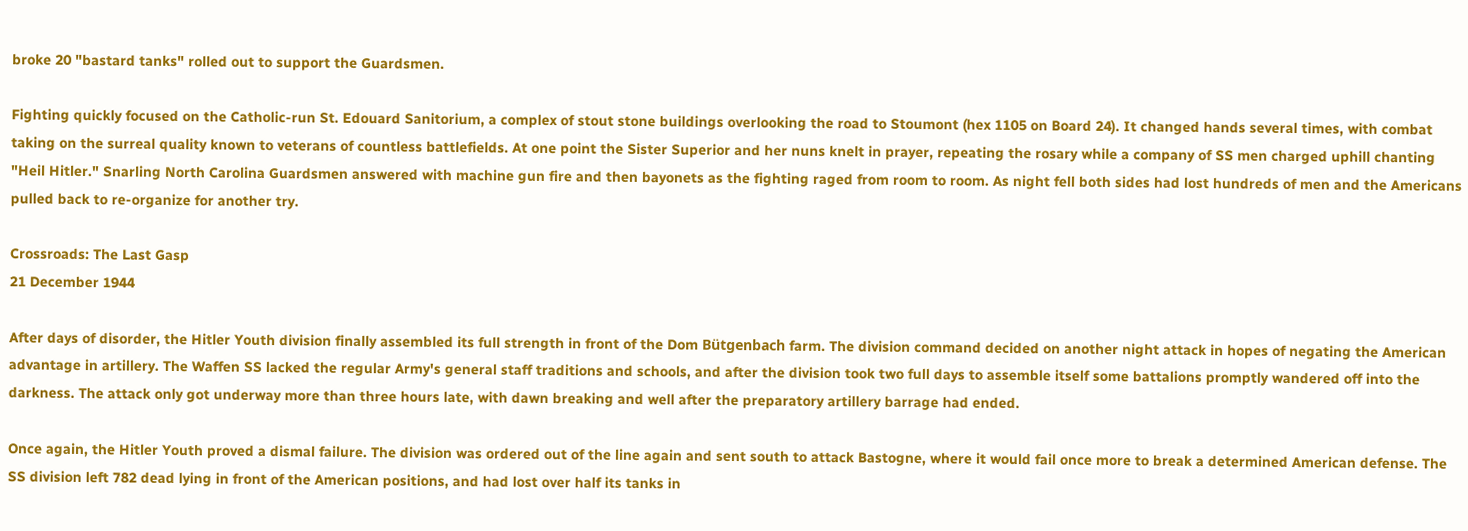broke 20 "bastard tanks" rolled out to support the Guardsmen.

Fighting quickly focused on the Catholic-run St. Edouard Sanitorium, a complex of stout stone buildings overlooking the road to Stoumont (hex 1105 on Board 24). It changed hands several times, with combat taking on the surreal quality known to veterans of countless battlefields. At one point the Sister Superior and her nuns knelt in prayer, repeating the rosary while a company of SS men charged uphill chanting "Heil Hitler." Snarling North Carolina Guardsmen answered with machine gun fire and then bayonets as the fighting raged from room to room. As night fell both sides had lost hundreds of men and the Americans pulled back to re-organize for another try.

Crossroads: The Last Gasp
21 December 1944

After days of disorder, the Hitler Youth division finally assembled its full strength in front of the Dom Bütgenbach farm. The division command decided on another night attack in hopes of negating the American advantage in artillery. The Waffen SS lacked the regular Army's general staff traditions and schools, and after the division took two full days to assemble itself some battalions promptly wandered off into the darkness. The attack only got underway more than three hours late, with dawn breaking and well after the preparatory artillery barrage had ended.

Once again, the Hitler Youth proved a dismal failure. The division was ordered out of the line again and sent south to attack Bastogne, where it would fail once more to break a determined American defense. The SS division left 782 dead lying in front of the American positions, and had lost over half its tanks in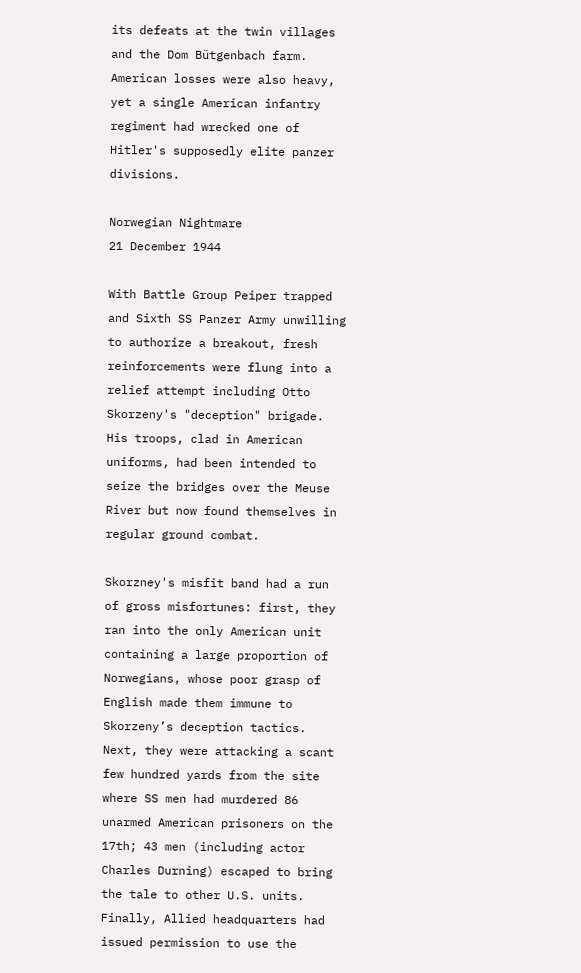its defeats at the twin villages and the Dom Bütgenbach farm. American losses were also heavy, yet a single American infantry regiment had wrecked one of Hitler's supposedly elite panzer divisions.

Norwegian Nightmare
21 December 1944

With Battle Group Peiper trapped and Sixth SS Panzer Army unwilling to authorize a breakout, fresh reinforcements were flung into a relief attempt including Otto Skorzeny's "deception" brigade. His troops, clad in American uniforms, had been intended to seize the bridges over the Meuse River but now found themselves in regular ground combat.

Skorzney's misfit band had a run of gross misfortunes: first, they ran into the only American unit containing a large proportion of Norwegians, whose poor grasp of English made them immune to Skorzeny’s deception tactics. Next, they were attacking a scant few hundred yards from the site where SS men had murdered 86 unarmed American prisoners on the 17th; 43 men (including actor Charles Durning) escaped to bring the tale to other U.S. units. Finally, Allied headquarters had issued permission to use the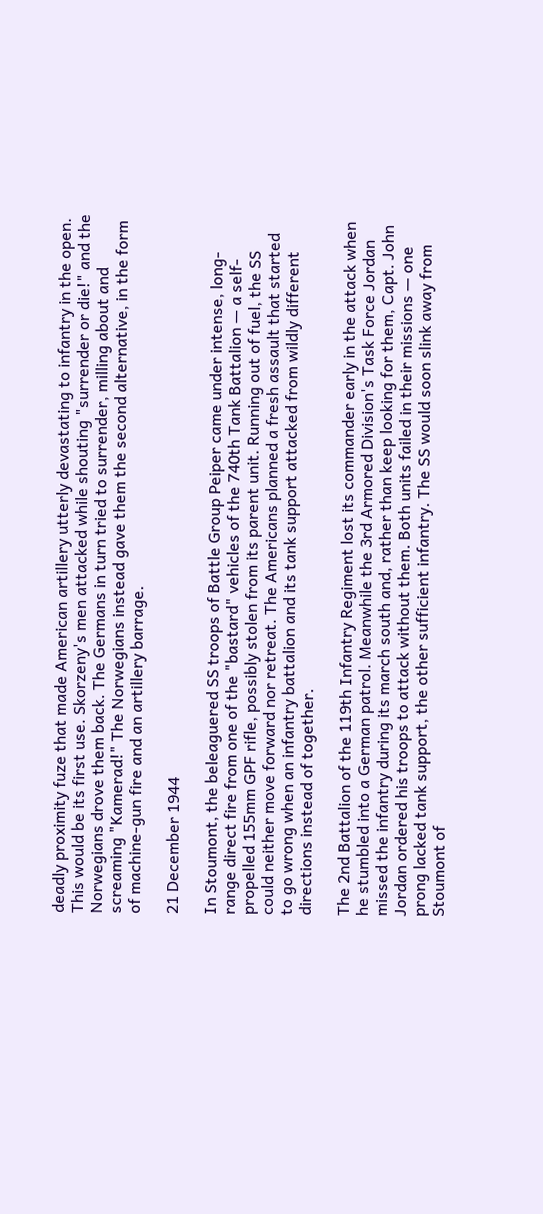deadly proximity fuze that made American artillery utterly devastating to infantry in the open. This would be its first use. Skorzeny's men attacked while shouting "surrender or die!" and the Norwegians drove them back. The Germans in turn tried to surrender, milling about and screaming "Kamerad!" The Norwegians instead gave them the second alternative, in the form of machine-gun fire and an artillery barrage.

21 December 1944

In Stoumont, the beleaguered SS troops of Battle Group Peiper came under intense, long-range direct fire from one of the "bastard" vehicles of the 740th Tank Battalion — a self-propelled 155mm GPF rifle, possibly stolen from its parent unit. Running out of fuel, the SS could neither move forward nor retreat. The Americans planned a fresh assault that started to go wrong when an infantry battalion and its tank support attacked from wildly different directions instead of together.

The 2nd Battalion of the 119th Infantry Regiment lost its commander early in the attack when he stumbled into a German patrol. Meanwhile the 3rd Armored Division's Task Force Jordan missed the infantry during its march south and, rather than keep looking for them, Capt. John Jordan ordered his troops to attack without them. Both units failed in their missions — one prong lacked tank support, the other sufficient infantry. The SS would soon slink away from Stoumont of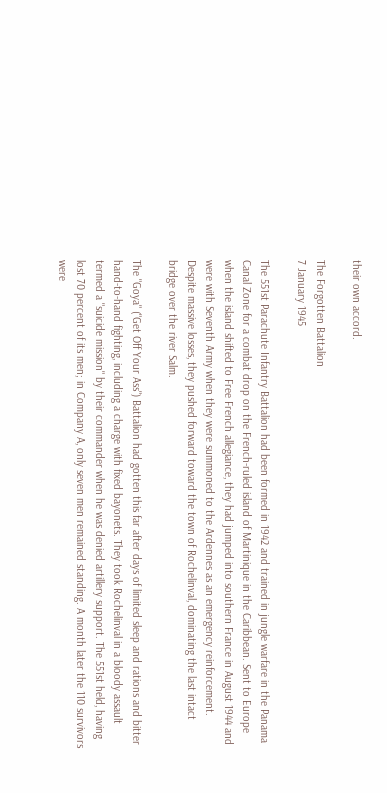their own accord.

The Forgotten Battalion
7 January 1945

The 551st Parachute Infantry Battalion had been formed in 1942 and trained in jungle warfare in the Panama Canal Zone for a combat drop on the French-ruled island of Martinique in the Caribbean. Sent to Europe when the island shifted to Free French allegiance, they had jumped into southern France in August 1944 and were with Seventh Army when they were summoned to the Ardennes as an emergency reinforcement. Despite massive losses, they pushed forward toward the town of Rochelinval, dominating the last intact bridge over the river Salm.

The "Goya" ("Get Off Your Ass") Battalion had gotten this far after days of limited sleep and rations and bitter hand-to-hand fighting, including a charge with fixed bayonets. They took Rochelinval in a bloody assault termed a "suicide mission" by their commander when he was denied artillery support. The 551st held, having lost 70 percent of its men; in Company A, only seven men remained standing. A month later the 110 survivors were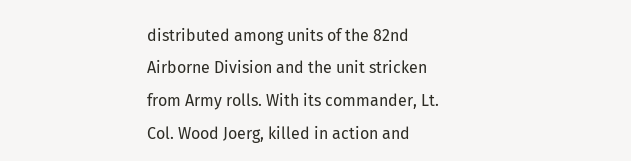distributed among units of the 82nd Airborne Division and the unit stricken from Army rolls. With its commander, Lt. Col. Wood Joerg, killed in action and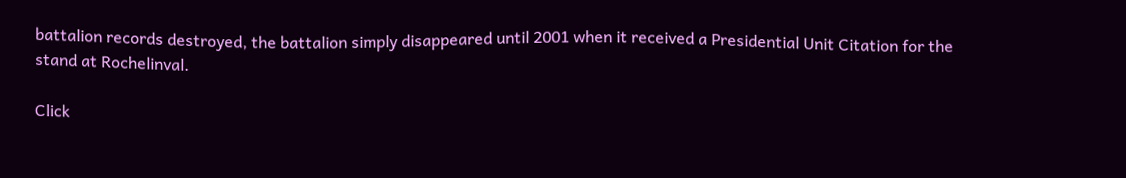battalion records destroyed, the battalion simply disappeared until 2001 when it received a Presidential Unit Citation for the stand at Rochelinval.

Click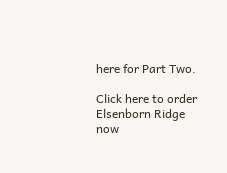here for Part Two.

Click here to order Elsenborn Ridge now